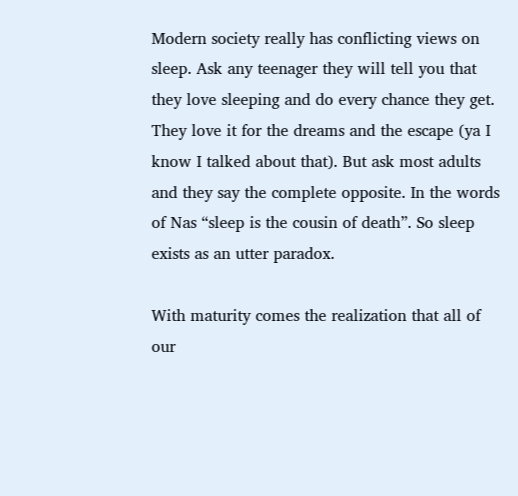Modern society really has conflicting views on sleep. Ask any teenager they will tell you that they love sleeping and do every chance they get. They love it for the dreams and the escape (ya I know I talked about that). But ask most adults and they say the complete opposite. In the words of Nas “sleep is the cousin of death”. So sleep exists as an utter paradox.

With maturity comes the realization that all of our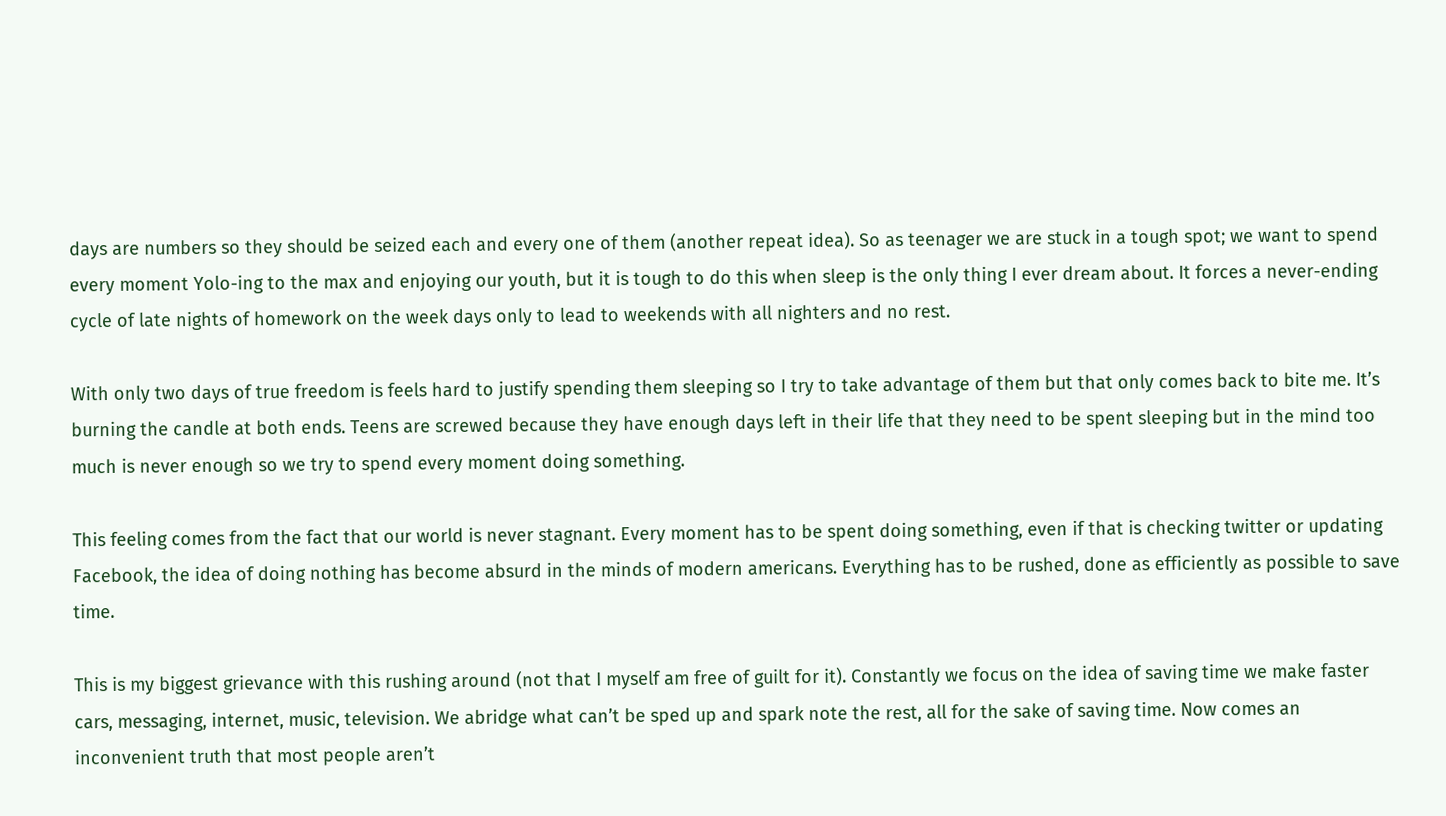days are numbers so they should be seized each and every one of them (another repeat idea). So as teenager we are stuck in a tough spot; we want to spend every moment Yolo-ing to the max and enjoying our youth, but it is tough to do this when sleep is the only thing I ever dream about. It forces a never-ending cycle of late nights of homework on the week days only to lead to weekends with all nighters and no rest.

With only two days of true freedom is feels hard to justify spending them sleeping so I try to take advantage of them but that only comes back to bite me. It’s burning the candle at both ends. Teens are screwed because they have enough days left in their life that they need to be spent sleeping but in the mind too much is never enough so we try to spend every moment doing something.

This feeling comes from the fact that our world is never stagnant. Every moment has to be spent doing something, even if that is checking twitter or updating Facebook, the idea of doing nothing has become absurd in the minds of modern americans. Everything has to be rushed, done as efficiently as possible to save time.

This is my biggest grievance with this rushing around (not that I myself am free of guilt for it). Constantly we focus on the idea of saving time we make faster cars, messaging, internet, music, television. We abridge what can’t be sped up and spark note the rest, all for the sake of saving time. Now comes an inconvenient truth that most people aren’t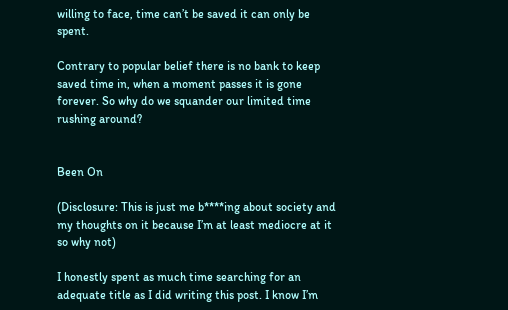willing to face, time can’t be saved it can only be spent.

Contrary to popular belief there is no bank to keep saved time in, when a moment passes it is gone forever. So why do we squander our limited time rushing around?


Been On

(Disclosure: This is just me b****ing about society and my thoughts on it because I’m at least mediocre at it so why not)

I honestly spent as much time searching for an adequate title as I did writing this post. I know I’m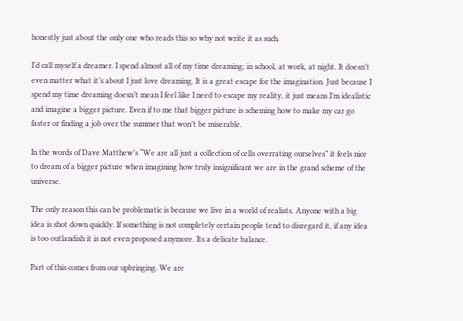honestly just about the only one who reads this so why not write it as such.

I’d call myself a dreamer. I spend almost all of my time dreaming; in school, at work, at night. It doesn’t even matter what it’s about I just love dreaming. It is a great escape for the imagination. Just because I spend my time dreaming doesn’t mean I feel like I need to escape my reality, it just means I’m idealistic and imagine a bigger picture. Even if to me that bigger picture is scheming how to make my car go faster or finding a job over the summer that won’t be miserable.

In the words of Dave Matthew’s “We are all just a collection of cells overrating ourselves” it feels nice to dream of a bigger picture when imagining how truly insignificant we are in the grand scheme of the universe.

The only reason this can be problematic is because we live in a world of realists. Anyone with a big idea is shot down quickly. If something is not completely certain people tend to disregard it, if any idea is too outlandish it is not even proposed anymore. Its a delicate balance.

Part of this comes from our upbringing. We are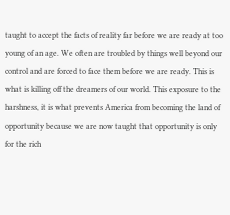taught to accept the facts of reality far before we are ready at too young of an age. We often are troubled by things well beyond our control and are forced to face them before we are ready. This is what is killing off the dreamers of our world. This exposure to the harshness, it is what prevents America from becoming the land of opportunity because we are now taught that opportunity is only for the rich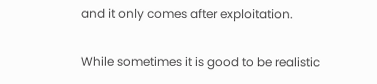and it only comes after exploitation.

While sometimes it is good to be realistic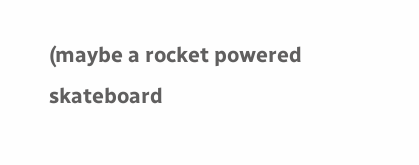(maybe a rocket powered skateboard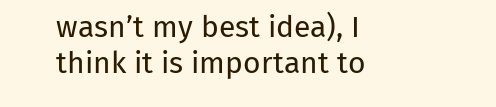wasn’t my best idea), I think it is important to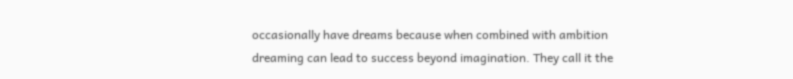occasionally have dreams because when combined with ambition dreaming can lead to success beyond imagination. They call it the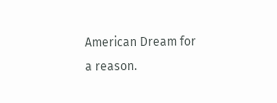American Dream for a reason.